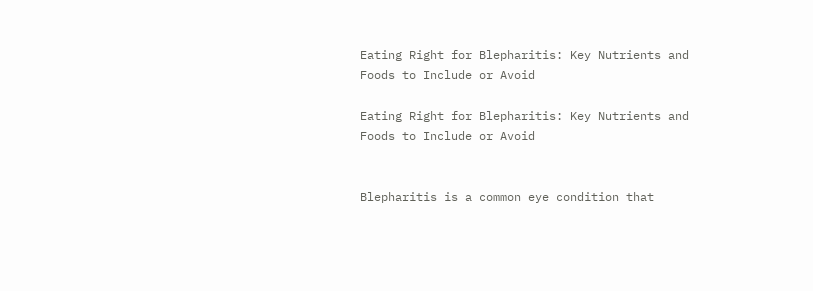Eating Right for Blepharitis: Key Nutrients and Foods to Include or Avoid

Eating Right for Blepharitis: Key Nutrients and Foods to Include or Avoid


Blepharitis is a common eye condition that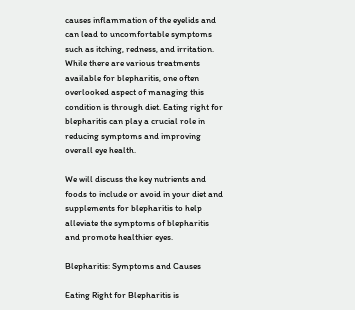causes inflammation of the eyelids and can lead to uncomfortable symptoms such as itching, redness, and irritation. While there are various treatments available for blepharitis, one often overlooked aspect of managing this condition is through diet. Eating right for blepharitis can play a crucial role in reducing symptoms and improving overall eye health.

We will discuss the key nutrients and foods to include or avoid in your diet and supplements for blepharitis to help alleviate the symptoms of blepharitis and promote healthier eyes.

Blepharitis: Symptoms and Causes

Eating Right for Blepharitis is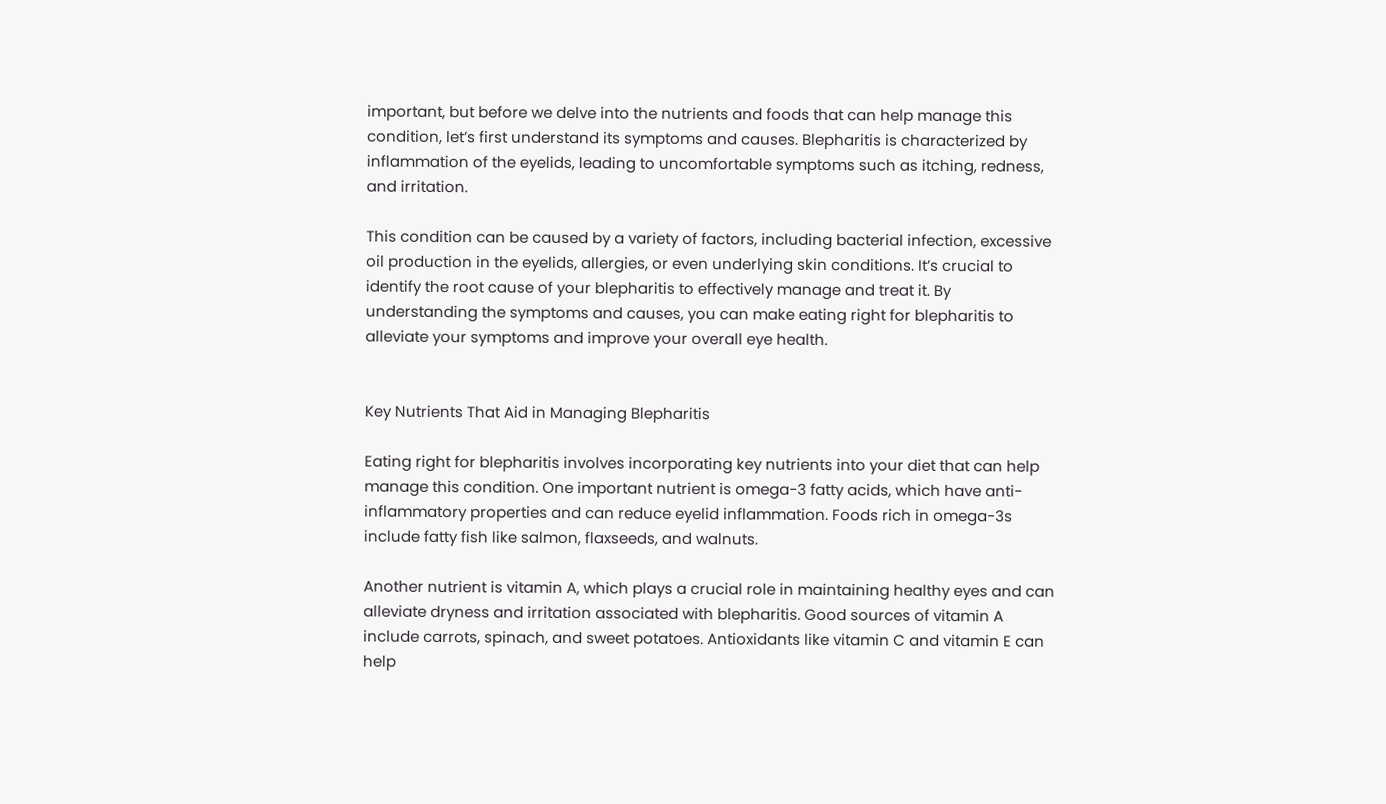important, but before we delve into the nutrients and foods that can help manage this condition, let’s first understand its symptoms and causes. Blepharitis is characterized by inflammation of the eyelids, leading to uncomfortable symptoms such as itching, redness, and irritation.

This condition can be caused by a variety of factors, including bacterial infection, excessive oil production in the eyelids, allergies, or even underlying skin conditions. It’s crucial to identify the root cause of your blepharitis to effectively manage and treat it. By understanding the symptoms and causes, you can make eating right for blepharitis to alleviate your symptoms and improve your overall eye health.


Key Nutrients That Aid in Managing Blepharitis

Eating right for blepharitis involves incorporating key nutrients into your diet that can help manage this condition. One important nutrient is omega-3 fatty acids, which have anti-inflammatory properties and can reduce eyelid inflammation. Foods rich in omega-3s include fatty fish like salmon, flaxseeds, and walnuts.

Another nutrient is vitamin A, which plays a crucial role in maintaining healthy eyes and can alleviate dryness and irritation associated with blepharitis. Good sources of vitamin A include carrots, spinach, and sweet potatoes. Antioxidants like vitamin C and vitamin E can help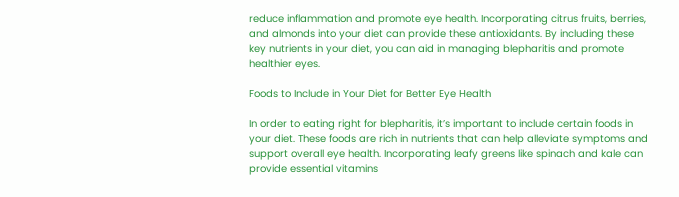reduce inflammation and promote eye health. Incorporating citrus fruits, berries, and almonds into your diet can provide these antioxidants. By including these key nutrients in your diet, you can aid in managing blepharitis and promote healthier eyes.

Foods to Include in Your Diet for Better Eye Health

In order to eating right for blepharitis, it’s important to include certain foods in your diet. These foods are rich in nutrients that can help alleviate symptoms and support overall eye health. Incorporating leafy greens like spinach and kale can provide essential vitamins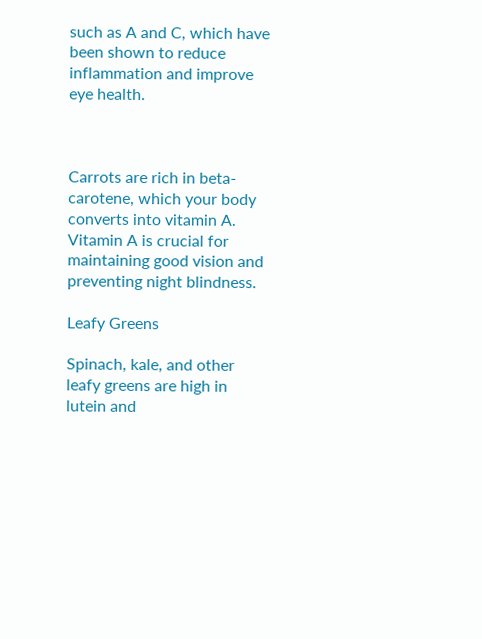such as A and C, which have been shown to reduce inflammation and improve eye health.



Carrots are rich in beta-carotene, which your body converts into vitamin A. Vitamin A is crucial for maintaining good vision and preventing night blindness.

Leafy Greens

Spinach, kale, and other leafy greens are high in lutein and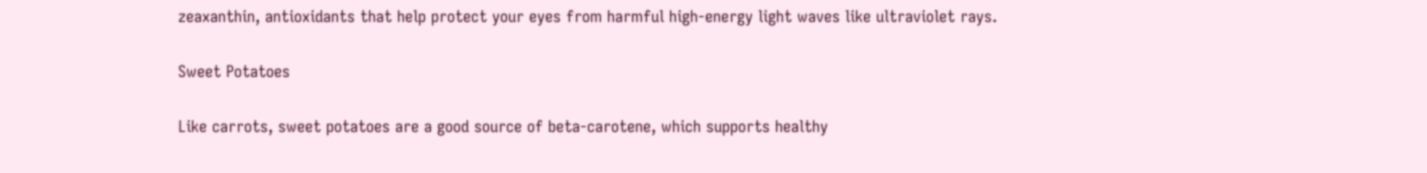zeaxanthin, antioxidants that help protect your eyes from harmful high-energy light waves like ultraviolet rays.

Sweet Potatoes

Like carrots, sweet potatoes are a good source of beta-carotene, which supports healthy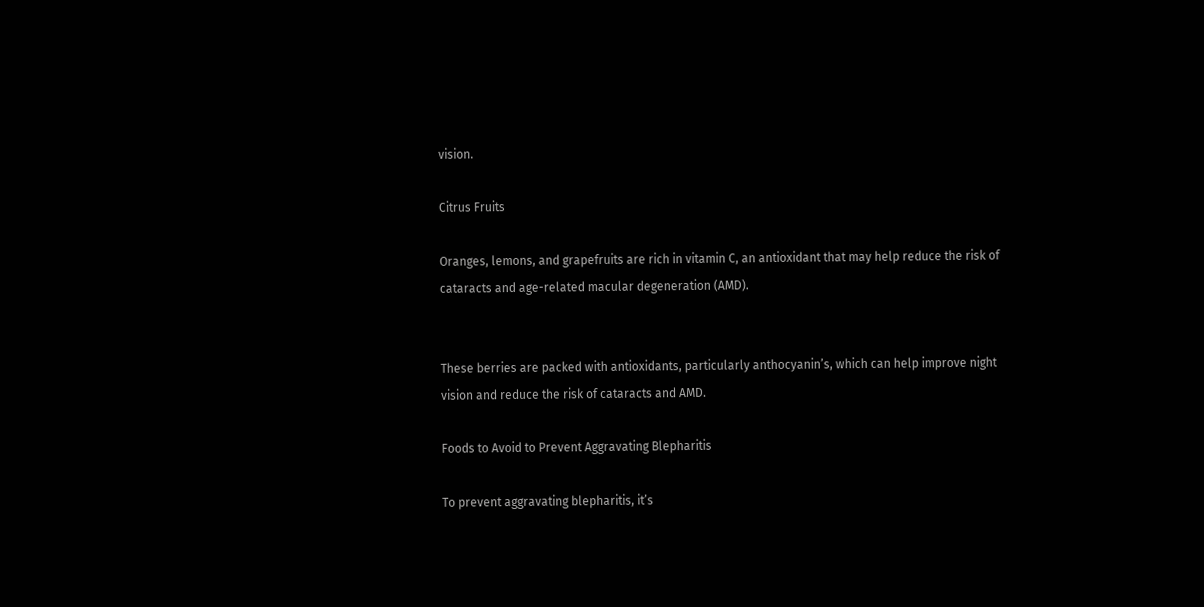vision.

Citrus Fruits

Oranges, lemons, and grapefruits are rich in vitamin C, an antioxidant that may help reduce the risk of cataracts and age-related macular degeneration (AMD).


These berries are packed with antioxidants, particularly anthocyanin’s, which can help improve night vision and reduce the risk of cataracts and AMD.

Foods to Avoid to Prevent Aggravating Blepharitis

To prevent aggravating blepharitis, it’s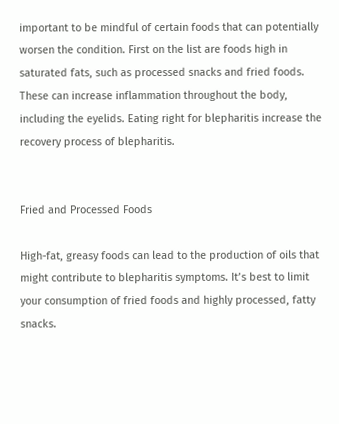important to be mindful of certain foods that can potentially worsen the condition. First on the list are foods high in saturated fats, such as processed snacks and fried foods. These can increase inflammation throughout the body, including the eyelids. Eating right for blepharitis increase the recovery process of blepharitis.


Fried and Processed Foods

High-fat, greasy foods can lead to the production of oils that might contribute to blepharitis symptoms. It’s best to limit your consumption of fried foods and highly processed, fatty snacks.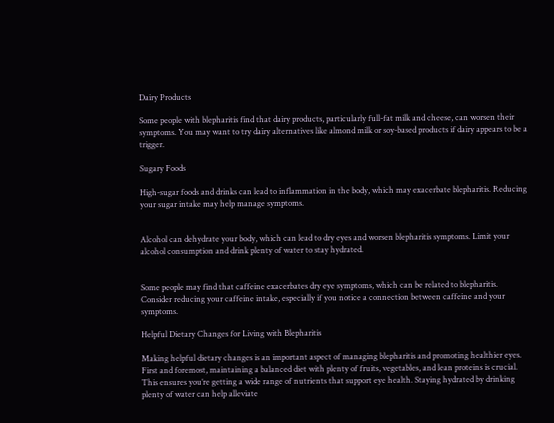Dairy Products

Some people with blepharitis find that dairy products, particularly full-fat milk and cheese, can worsen their symptoms. You may want to try dairy alternatives like almond milk or soy-based products if dairy appears to be a trigger.

Sugary Foods

High-sugar foods and drinks can lead to inflammation in the body, which may exacerbate blepharitis. Reducing your sugar intake may help manage symptoms.


Alcohol can dehydrate your body, which can lead to dry eyes and worsen blepharitis symptoms. Limit your alcohol consumption and drink plenty of water to stay hydrated.


Some people may find that caffeine exacerbates dry eye symptoms, which can be related to blepharitis. Consider reducing your caffeine intake, especially if you notice a connection between caffeine and your symptoms.

Helpful Dietary Changes for Living with Blepharitis

Making helpful dietary changes is an important aspect of managing blepharitis and promoting healthier eyes. First and foremost, maintaining a balanced diet with plenty of fruits, vegetables, and lean proteins is crucial. This ensures you’re getting a wide range of nutrients that support eye health. Staying hydrated by drinking plenty of water can help alleviate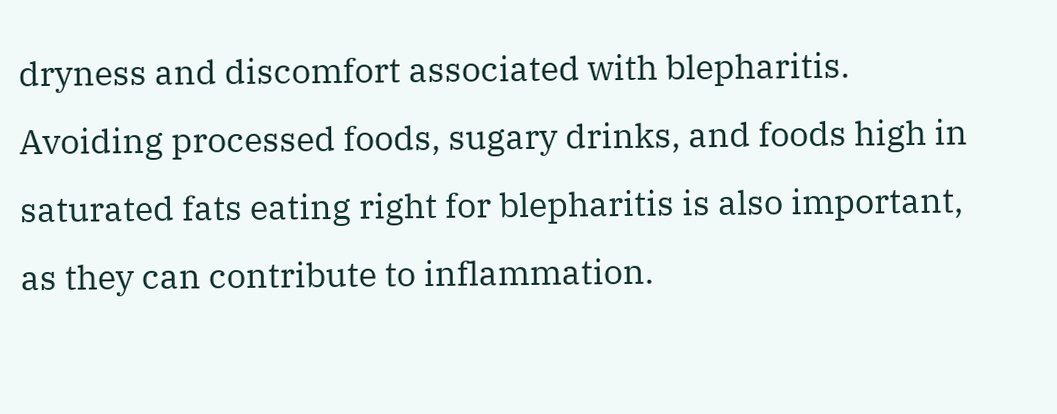dryness and discomfort associated with blepharitis. Avoiding processed foods, sugary drinks, and foods high in saturated fats eating right for blepharitis is also important, as they can contribute to inflammation.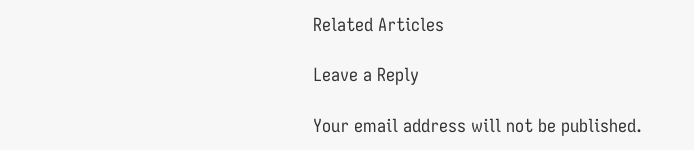Related Articles

Leave a Reply

Your email address will not be published.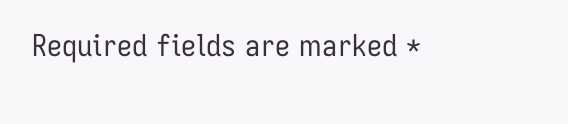Required fields are marked *